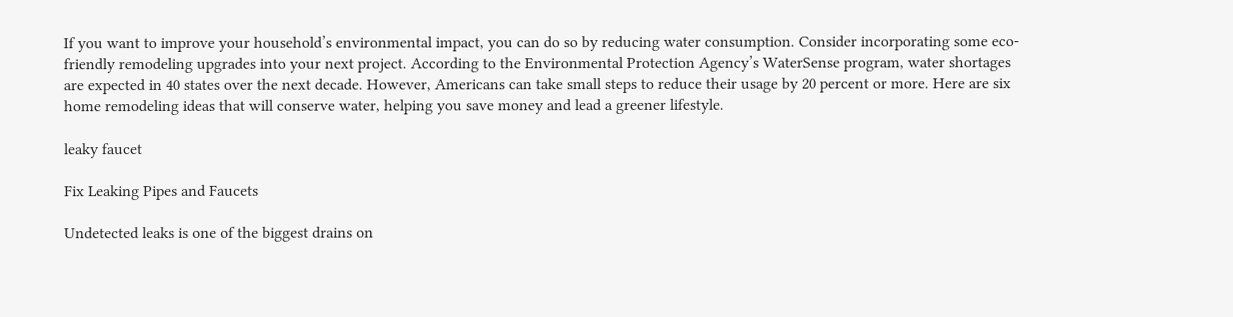If you want to improve your household’s environmental impact, you can do so by reducing water consumption. Consider incorporating some eco-friendly remodeling upgrades into your next project. According to the Environmental Protection Agency’s WaterSense program, water shortages are expected in 40 states over the next decade. However, Americans can take small steps to reduce their usage by 20 percent or more. Here are six home remodeling ideas that will conserve water, helping you save money and lead a greener lifestyle.

leaky faucet

Fix Leaking Pipes and Faucets

Undetected leaks is one of the biggest drains on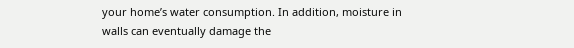your home’s water consumption. In addition, moisture in walls can eventually damage the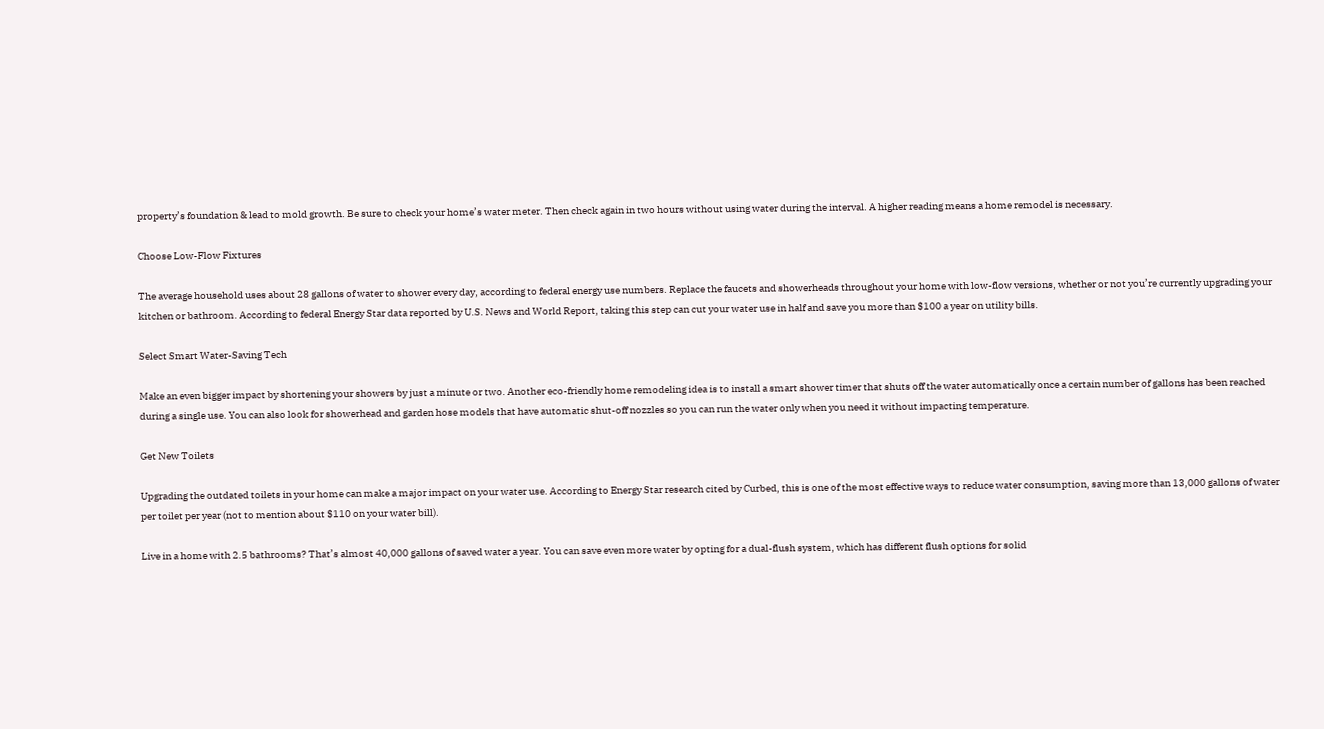property’s foundation & lead to mold growth. Be sure to check your home’s water meter. Then check again in two hours without using water during the interval. A higher reading means a home remodel is necessary.

Choose Low-Flow Fixtures

The average household uses about 28 gallons of water to shower every day, according to federal energy use numbers. Replace the faucets and showerheads throughout your home with low-flow versions, whether or not you’re currently upgrading your kitchen or bathroom. According to federal Energy Star data reported by U.S. News and World Report, taking this step can cut your water use in half and save you more than $100 a year on utility bills.

Select Smart Water-Saving Tech

Make an even bigger impact by shortening your showers by just a minute or two. Another eco-friendly home remodeling idea is to install a smart shower timer that shuts off the water automatically once a certain number of gallons has been reached during a single use. You can also look for showerhead and garden hose models that have automatic shut-off nozzles so you can run the water only when you need it without impacting temperature.

Get New Toilets

Upgrading the outdated toilets in your home can make a major impact on your water use. According to Energy Star research cited by Curbed, this is one of the most effective ways to reduce water consumption, saving more than 13,000 gallons of water per toilet per year (not to mention about $110 on your water bill).

Live in a home with 2.5 bathrooms? That’s almost 40,000 gallons of saved water a year. You can save even more water by opting for a dual-flush system, which has different flush options for solid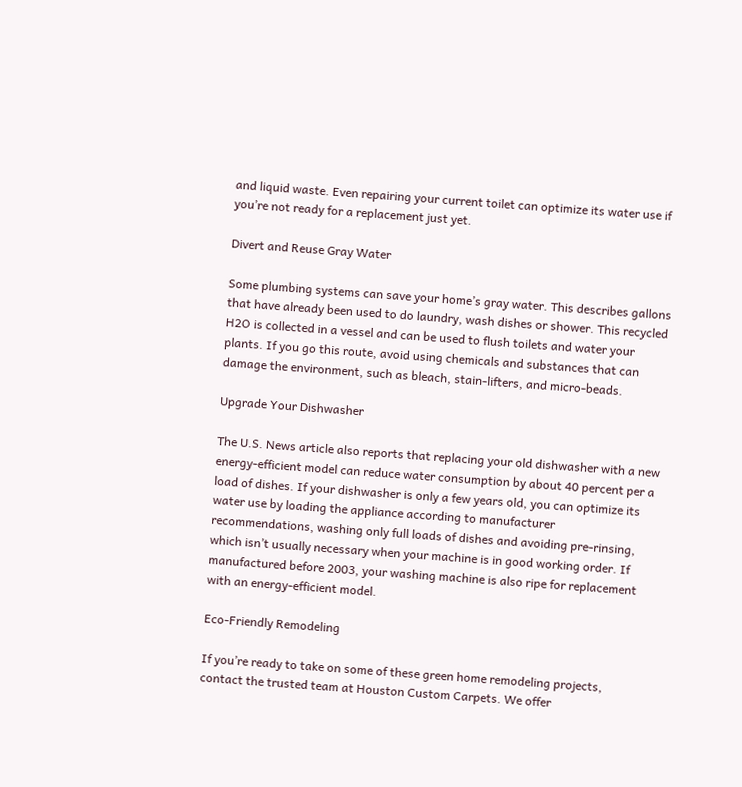and liquid waste. Even repairing your current toilet can optimize its water use if you’re not ready for a replacement just yet.

Divert and Reuse Gray Water

Some plumbing systems can save your home’s gray water. This describes gallons that have already been used to do laundry, wash dishes or shower. This recycled H2O is collected in a vessel and can be used to flush toilets and water your plants. If you go this route, avoid using chemicals and substances that can damage the environment, such as bleach, stain-lifters, and micro-beads.

Upgrade Your Dishwasher

The U.S. News article also reports that replacing your old dishwasher with a new energy-efficient model can reduce water consumption by about 40 percent per a load of dishes. If your dishwasher is only a few years old, you can optimize its water use by loading the appliance according to manufacturer recommendations, washing only full loads of dishes and avoiding pre-rinsing, which isn’t usually necessary when your machine is in good working order. If manufactured before 2003, your washing machine is also ripe for replacement with an energy-efficient model.

Eco-Friendly Remodeling

If you’re ready to take on some of these green home remodeling projects, contact the trusted team at Houston Custom Carpets. We offer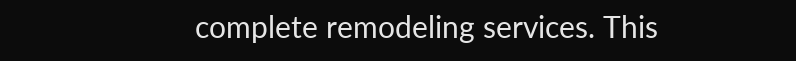complete remodeling services. This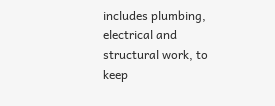includes plumbing, electrical and structural work, to keep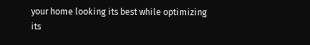your home looking its best while optimizing its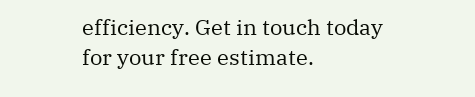efficiency. Get in touch today for your free estimate.